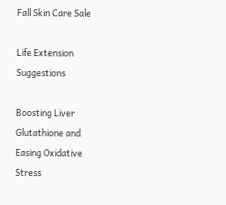Fall Skin Care Sale

Life Extension Suggestions

Boosting Liver Glutathione and Easing Oxidative Stress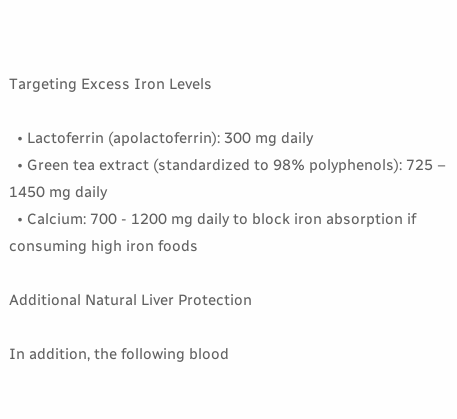Targeting Excess Iron Levels

  • Lactoferrin (apolactoferrin): 300 mg daily
  • Green tea extract (standardized to 98% polyphenols): 725 – 1450 mg daily
  • Calcium: 700 - 1200 mg daily to block iron absorption if consuming high iron foods

Additional Natural Liver Protection

In addition, the following blood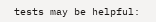tests may be helpful: